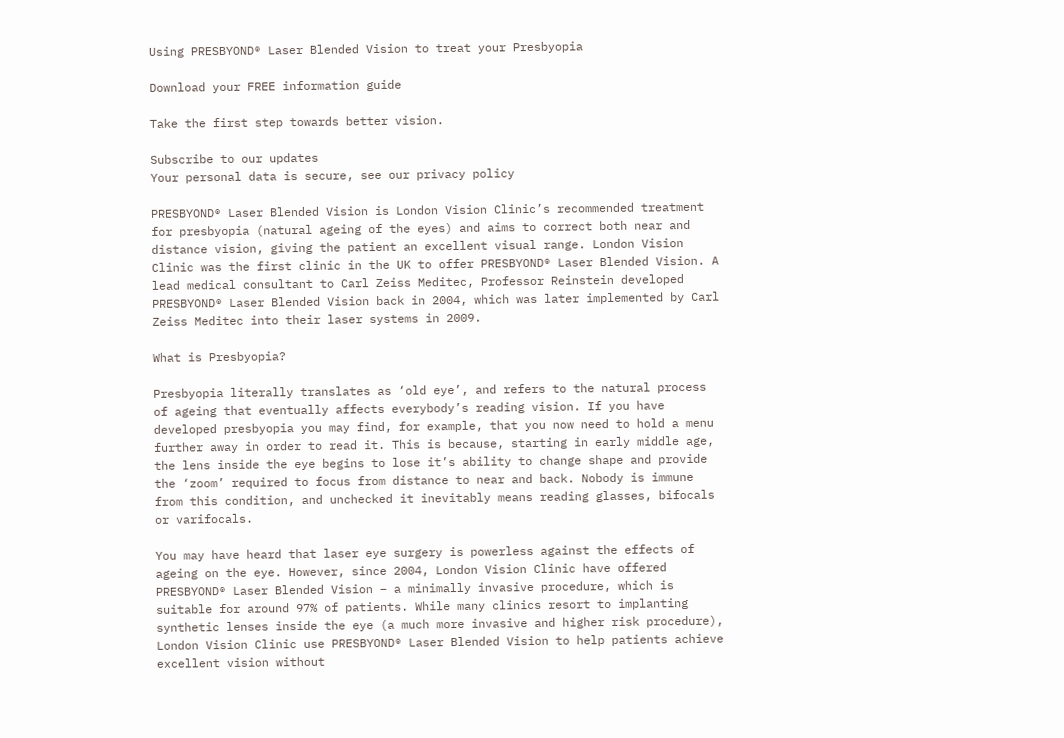Using PRESBYOND® Laser Blended Vision to treat your Presbyopia

Download your FREE information guide

Take the first step towards better vision.

Subscribe to our updates
Your personal data is secure, see our privacy policy

PRESBYOND® Laser Blended Vision is London Vision Clinic’s recommended treatment for presbyopia (natural ageing of the eyes) and aims to correct both near and distance vision, giving the patient an excellent visual range. London Vision Clinic was the first clinic in the UK to offer PRESBYOND® Laser Blended Vision. A lead medical consultant to Carl Zeiss Meditec, Professor Reinstein developed PRESBYOND® Laser Blended Vision back in 2004, which was later implemented by Carl Zeiss Meditec into their laser systems in 2009.

What is Presbyopia?

Presbyopia literally translates as ‘old eye’, and refers to the natural process of ageing that eventually affects everybody’s reading vision. If you have developed presbyopia you may find, for example, that you now need to hold a menu further away in order to read it. This is because, starting in early middle age, the lens inside the eye begins to lose it’s ability to change shape and provide the ‘zoom’ required to focus from distance to near and back. Nobody is immune from this condition, and unchecked it inevitably means reading glasses, bifocals or varifocals.

You may have heard that laser eye surgery is powerless against the effects of ageing on the eye. However, since 2004, London Vision Clinic have offered PRESBYOND® Laser Blended Vision – a minimally invasive procedure, which is suitable for around 97% of patients. While many clinics resort to implanting synthetic lenses inside the eye (a much more invasive and higher risk procedure), London Vision Clinic use PRESBYOND® Laser Blended Vision to help patients achieve excellent vision without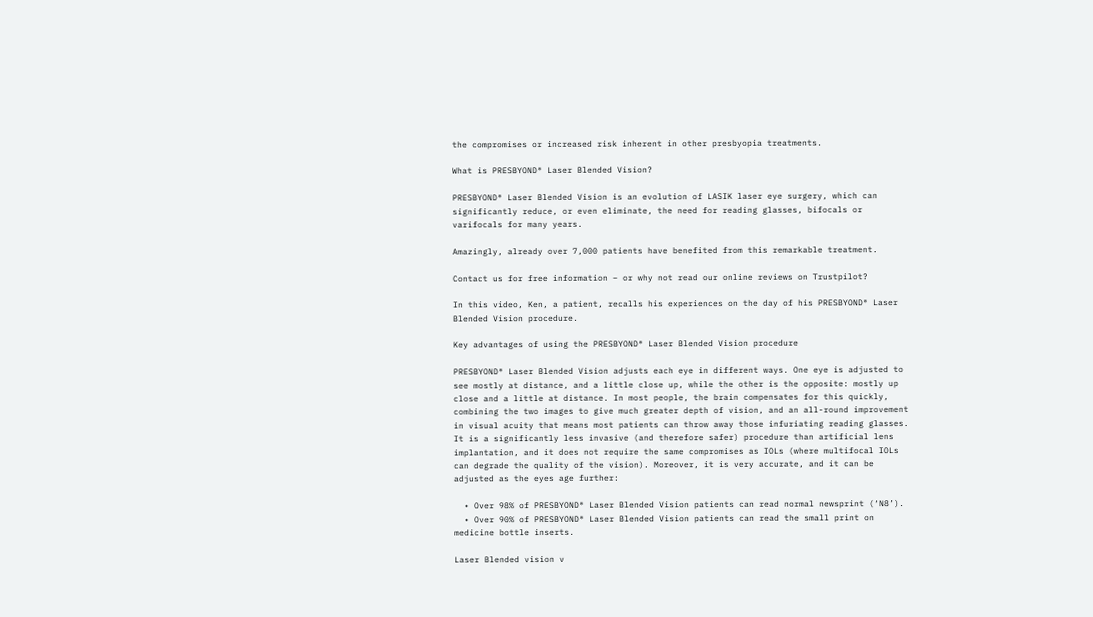the compromises or increased risk inherent in other presbyopia treatments.

What is PRESBYOND® Laser Blended Vision?

PRESBYOND® Laser Blended Vision is an evolution of LASIK laser eye surgery, which can significantly reduce, or even eliminate, the need for reading glasses, bifocals or varifocals for many years.

Amazingly, already over 7,000 patients have benefited from this remarkable treatment.

Contact us for free information – or why not read our online reviews on Trustpilot?

In this video, Ken, a patient, recalls his experiences on the day of his PRESBYOND® Laser Blended Vision procedure.

Key advantages of using the PRESBYOND® Laser Blended Vision procedure

PRESBYOND® Laser Blended Vision adjusts each eye in different ways. One eye is adjusted to see mostly at distance, and a little close up, while the other is the opposite: mostly up close and a little at distance. In most people, the brain compensates for this quickly, combining the two images to give much greater depth of vision, and an all-round improvement in visual acuity that means most patients can throw away those infuriating reading glasses. It is a significantly less invasive (and therefore safer) procedure than artificial lens implantation, and it does not require the same compromises as IOLs (where multifocal IOLs can degrade the quality of the vision). Moreover, it is very accurate, and it can be adjusted as the eyes age further:

  • Over 98% of PRESBYOND® Laser Blended Vision patients can read normal newsprint (‘N8’).
  • Over 90% of PRESBYOND® Laser Blended Vision patients can read the small print on medicine bottle inserts.

Laser Blended vision v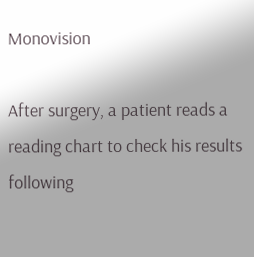Monovision

After surgery, a patient reads a reading chart to check his results following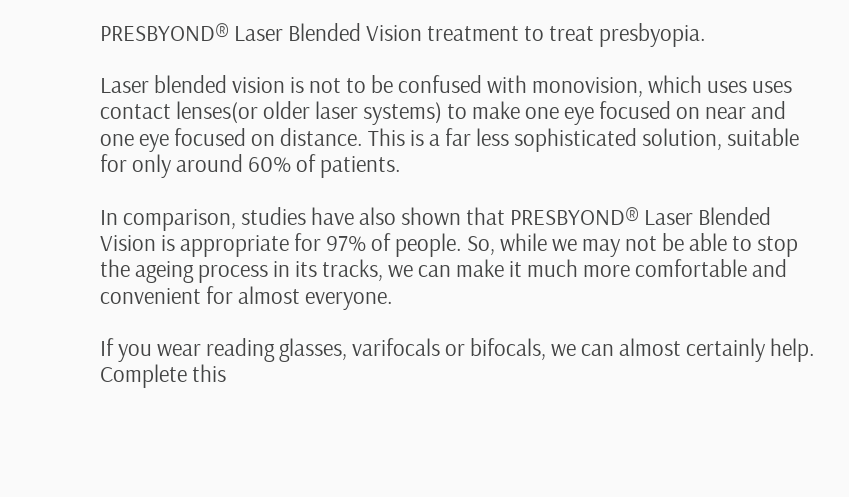PRESBYOND® Laser Blended Vision treatment to treat presbyopia.

Laser blended vision is not to be confused with monovision, which uses uses contact lenses(or older laser systems) to make one eye focused on near and one eye focused on distance. This is a far less sophisticated solution, suitable for only around 60% of patients.

In comparison, studies have also shown that PRESBYOND® Laser Blended Vision is appropriate for 97% of people. So, while we may not be able to stop the ageing process in its tracks, we can make it much more comfortable and convenient for almost everyone.

If you wear reading glasses, varifocals or bifocals, we can almost certainly help. Complete this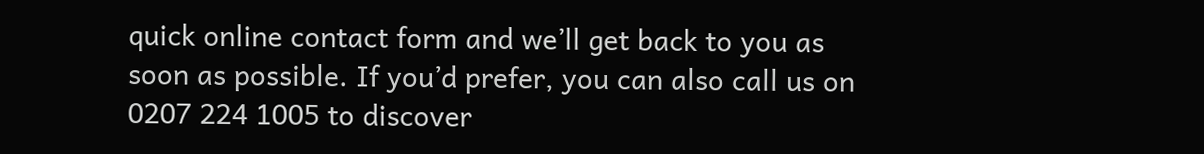quick online contact form and we’ll get back to you as soon as possible. If you’d prefer, you can also call us on 0207 224 1005 to discover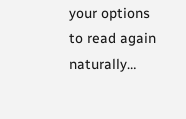your options to read again naturally…